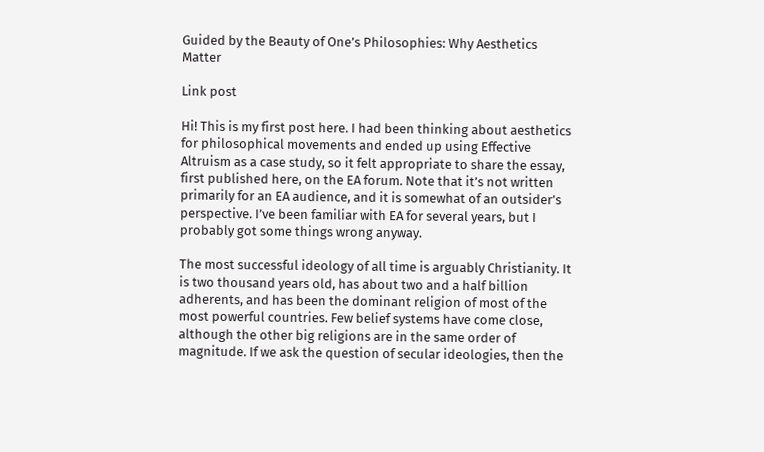Guided by the Beauty of One’s Philosophies: Why Aesthetics Matter

Link post

Hi! This is my first post here. I had been thinking about aesthetics for philosophical movements and ended up using Effective Altruism as a case study, so it felt appropriate to share the essay, first published here, on the EA forum. Note that it’s not written primarily for an EA audience, and it is somewhat of an outsider’s perspective. I’ve been familiar with EA for several years, but I probably got some things wrong anyway.

The most successful ideology of all time is arguably Christianity. It is two thousand years old, has about two and a half billion adherents, and has been the dominant religion of most of the most powerful countries. Few belief systems have come close, although the other big religions are in the same order of magnitude. If we ask the question of secular ideologies, then the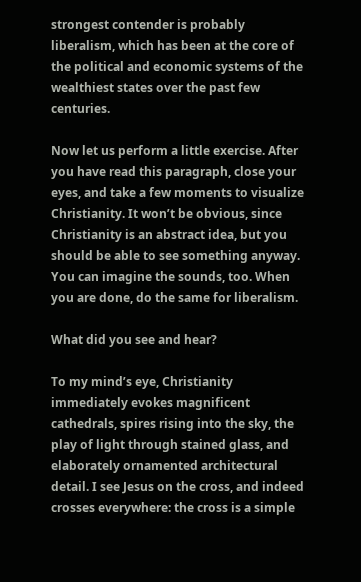strongest contender is probably liberalism, which has been at the core of the political and economic systems of the wealthiest states over the past few centuries.

Now let us perform a little exercise. After you have read this paragraph, close your eyes, and take a few moments to visualize Christianity. It won’t be obvious, since Christianity is an abstract idea, but you should be able to see something anyway. You can imagine the sounds, too. When you are done, do the same for liberalism.

What did you see and hear?

To my mind’s eye, Christianity immediately evokes magnificent cathedrals, spires rising into the sky, the play of light through stained glass, and elaborately ornamented architectural detail. I see Jesus on the cross, and indeed crosses everywhere: the cross is a simple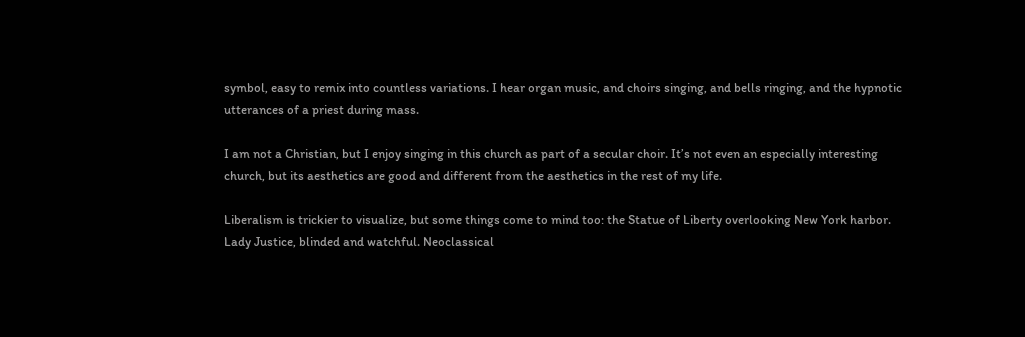symbol, easy to remix into countless variations. I hear organ music, and choirs singing, and bells ringing, and the hypnotic utterances of a priest during mass.

I am not a Christian, but I enjoy singing in this church as part of a secular choir. It’s not even an especially interesting church, but its aesthetics are good and different from the aesthetics in the rest of my life.

Liberalism is trickier to visualize, but some things come to mind too: the Statue of Liberty overlooking New York harbor. Lady Justice, blinded and watchful. Neoclassical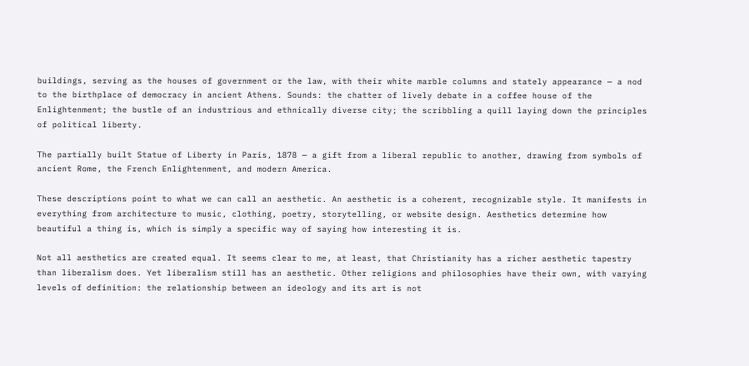buildings, serving as the houses of government or the law, with their white marble columns and stately appearance — a nod to the birthplace of democracy in ancient Athens. Sounds: the chatter of lively debate in a coffee house of the Enlightenment; the bustle of an industrious and ethnically diverse city; the scribbling a quill laying down the principles of political liberty.

The partially built Statue of Liberty in Paris, 1878 — a gift from a liberal republic to another, drawing from symbols of ancient Rome, the French Enlightenment, and modern America.

These descriptions point to what we can call an aesthetic. An aesthetic is a coherent, recognizable style. It manifests in everything from architecture to music, clothing, poetry, storytelling, or website design. Aesthetics determine how beautiful a thing is, which is simply a specific way of saying how interesting it is.

Not all aesthetics are created equal. It seems clear to me, at least, that Christianity has a richer aesthetic tapestry than liberalism does. Yet liberalism still has an aesthetic. Other religions and philosophies have their own, with varying levels of definition: the relationship between an ideology and its art is not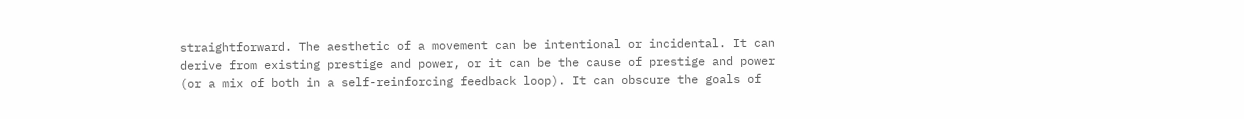straightforward. The aesthetic of a movement can be intentional or incidental. It can derive from existing prestige and power, or it can be the cause of prestige and power (or a mix of both in a self-reinforcing feedback loop). It can obscure the goals of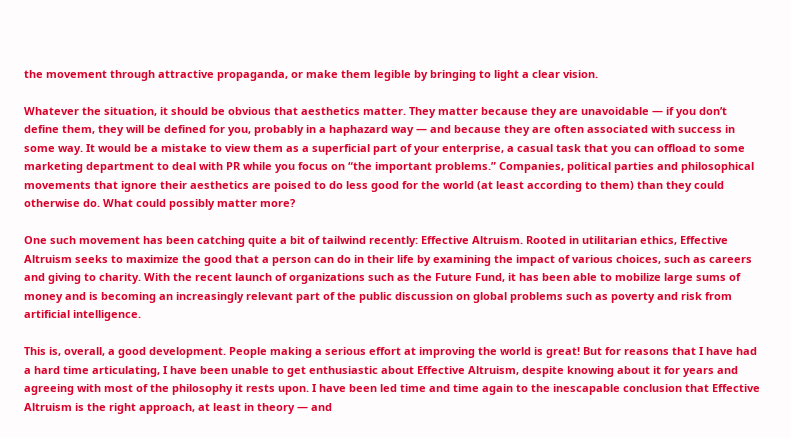the movement through attractive propaganda, or make them legible by bringing to light a clear vision.

Whatever the situation, it should be obvious that aesthetics matter. They matter because they are unavoidable — if you don’t define them, they will be defined for you, probably in a haphazard way — and because they are often associated with success in some way. It would be a mistake to view them as a superficial part of your enterprise, a casual task that you can offload to some marketing department to deal with PR while you focus on “the important problems.” Companies, political parties and philosophical movements that ignore their aesthetics are poised to do less good for the world (at least according to them) than they could otherwise do. What could possibly matter more?

One such movement has been catching quite a bit of tailwind recently: Effective Altruism. Rooted in utilitarian ethics, Effective Altruism seeks to maximize the good that a person can do in their life by examining the impact of various choices, such as careers and giving to charity. With the recent launch of organizations such as the Future Fund, it has been able to mobilize large sums of money and is becoming an increasingly relevant part of the public discussion on global problems such as poverty and risk from artificial intelligence.

This is, overall, a good development. People making a serious effort at improving the world is great! But for reasons that I have had a hard time articulating, I have been unable to get enthusiastic about Effective Altruism, despite knowing about it for years and agreeing with most of the philosophy it rests upon. I have been led time and time again to the inescapable conclusion that Effective Altruism is the right approach, at least in theory — and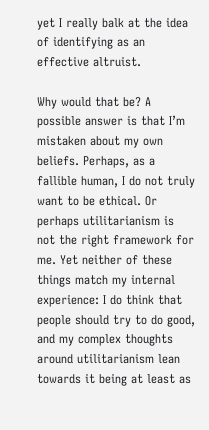yet I really balk at the idea of identifying as an effective altruist.

Why would that be? A possible answer is that I’m mistaken about my own beliefs. Perhaps, as a fallible human, I do not truly want to be ethical. Or perhaps utilitarianism is not the right framework for me. Yet neither of these things match my internal experience: I do think that people should try to do good, and my complex thoughts around utilitarianism lean towards it being at least as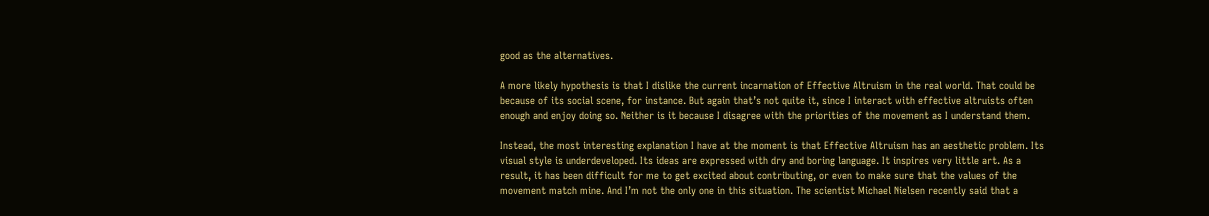good as the alternatives.

A more likely hypothesis is that I dislike the current incarnation of Effective Altruism in the real world. That could be because of its social scene, for instance. But again that’s not quite it, since I interact with effective altruists often enough and enjoy doing so. Neither is it because I disagree with the priorities of the movement as I understand them.

Instead, the most interesting explanation I have at the moment is that Effective Altruism has an aesthetic problem. Its visual style is underdeveloped. Its ideas are expressed with dry and boring language. It inspires very little art. As a result, it has been difficult for me to get excited about contributing, or even to make sure that the values of the movement match mine. And I’m not the only one in this situation. The scientist Michael Nielsen recently said that a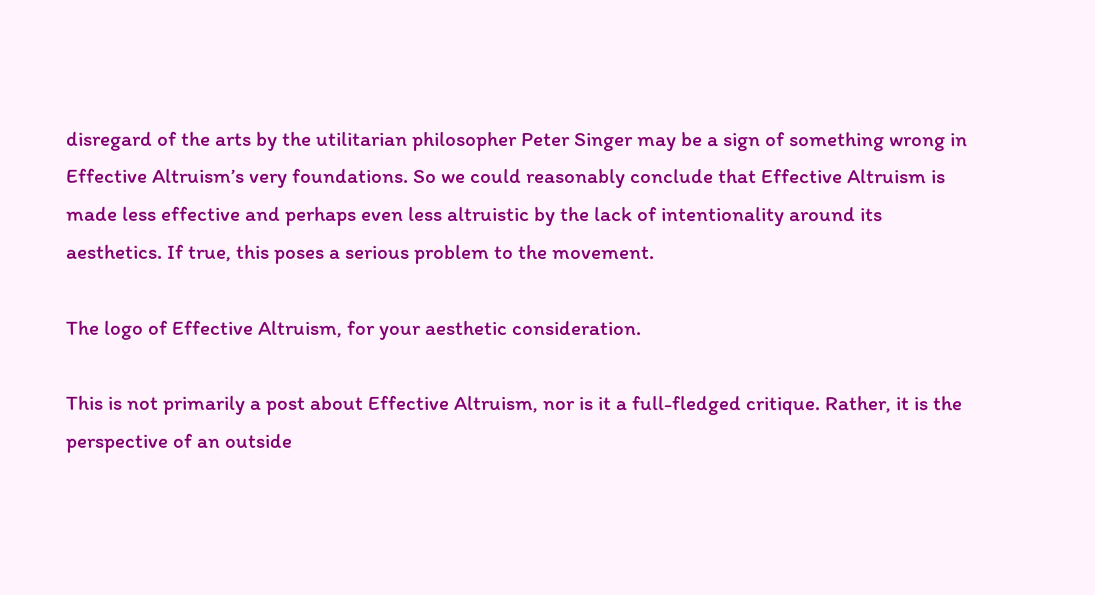disregard of the arts by the utilitarian philosopher Peter Singer may be a sign of something wrong in Effective Altruism’s very foundations. So we could reasonably conclude that Effective Altruism is made less effective and perhaps even less altruistic by the lack of intentionality around its aesthetics. If true, this poses a serious problem to the movement.

The logo of Effective Altruism, for your aesthetic consideration.

This is not primarily a post about Effective Altruism, nor is it a full-fledged critique. Rather, it is the perspective of an outside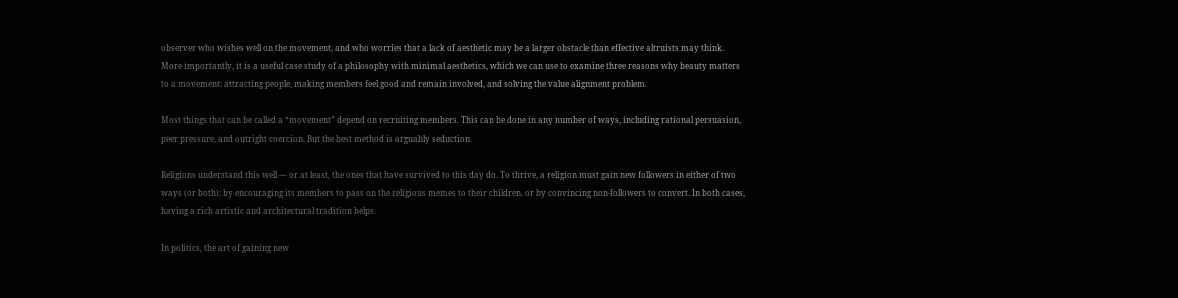observer who wishes well on the movement, and who worries that a lack of aesthetic may be a larger obstacle than effective altruists may think. More importantly, it is a useful case study of a philosophy with minimal aesthetics, which we can use to examine three reasons why beauty matters to a movement: attracting people, making members feel good and remain involved, and solving the value alignment problem.

Most things that can be called a “movement” depend on recruiting members. This can be done in any number of ways, including rational persuasion, peer pressure, and outright coercion. But the best method is arguably seduction.

Religions understand this well — or at least, the ones that have survived to this day do. To thrive, a religion must gain new followers in either of two ways (or both): by encouraging its members to pass on the religious memes to their children, or by convincing non-followers to convert. In both cases, having a rich artistic and architectural tradition helps.

In politics, the art of gaining new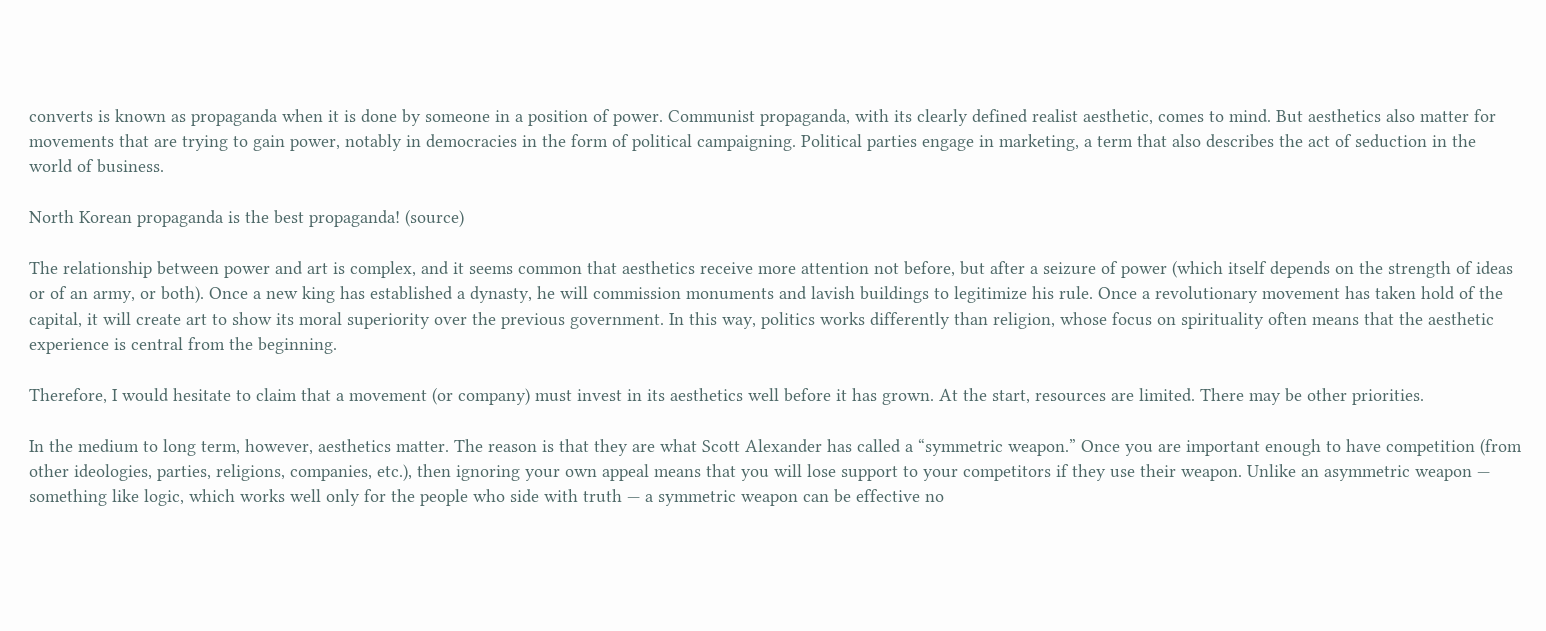converts is known as propaganda when it is done by someone in a position of power. Communist propaganda, with its clearly defined realist aesthetic, comes to mind. But aesthetics also matter for movements that are trying to gain power, notably in democracies in the form of political campaigning. Political parties engage in marketing, a term that also describes the act of seduction in the world of business.

North Korean propaganda is the best propaganda! (source)

The relationship between power and art is complex, and it seems common that aesthetics receive more attention not before, but after a seizure of power (which itself depends on the strength of ideas or of an army, or both). Once a new king has established a dynasty, he will commission monuments and lavish buildings to legitimize his rule. Once a revolutionary movement has taken hold of the capital, it will create art to show its moral superiority over the previous government. In this way, politics works differently than religion, whose focus on spirituality often means that the aesthetic experience is central from the beginning.

Therefore, I would hesitate to claim that a movement (or company) must invest in its aesthetics well before it has grown. At the start, resources are limited. There may be other priorities.

In the medium to long term, however, aesthetics matter. The reason is that they are what Scott Alexander has called a “symmetric weapon.” Once you are important enough to have competition (from other ideologies, parties, religions, companies, etc.), then ignoring your own appeal means that you will lose support to your competitors if they use their weapon. Unlike an asymmetric weapon — something like logic, which works well only for the people who side with truth — a symmetric weapon can be effective no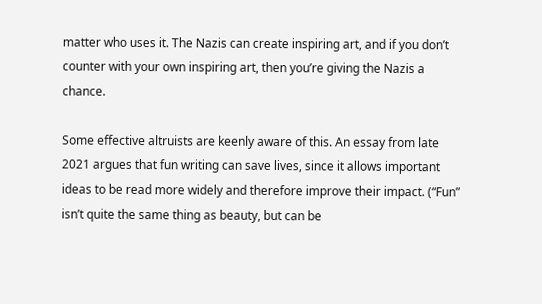matter who uses it. The Nazis can create inspiring art, and if you don’t counter with your own inspiring art, then you’re giving the Nazis a chance.

Some effective altruists are keenly aware of this. An essay from late 2021 argues that fun writing can save lives, since it allows important ideas to be read more widely and therefore improve their impact. (“Fun” isn’t quite the same thing as beauty, but can be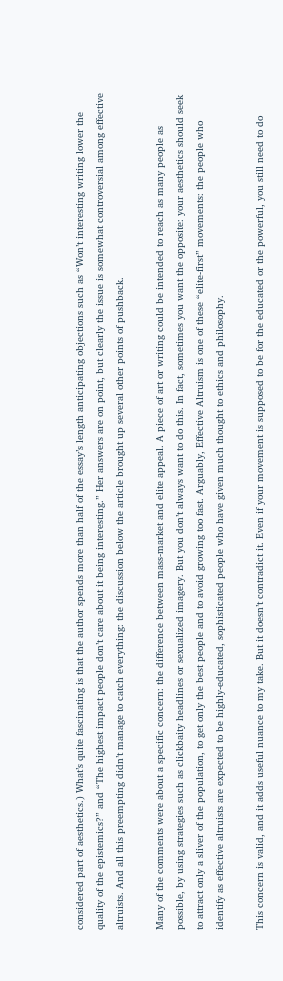considered part of aesthetics.) What’s quite fascinating is that the author spends more than half of the essay’s length anticipating objections such as “Won’t interesting writing lower the quality of the epistemics?” and “The highest impact people don’t care about it being interesting.” Her answers are on point, but clearly the issue is somewhat controversial among effective altruists. And all this preempting didn’t manage to catch everything: the discussion below the article brought up several other points of pushback.

Many of the comments were about a specific concern: the difference between mass-market and elite appeal. A piece of art or writing could be intended to reach as many people as possible, by using strategies such as clickbaity headlines or sexualized imagery. But you don’t always want to do this. In fact, sometimes you want the opposite: your aesthetics should seek to attract only a sliver of the population, to get only the best people and to avoid growing too fast. Arguably, Effective Altruism is one of these “elite-first” movements: the people who identify as effective altruists are expected to be highly-educated, sophisticated people who have given much thought to ethics and philosophy.

This concern is valid, and it adds useful nuance to my take. But it doesn’t contradict it. Even if your movement is supposed to be for the educated or the powerful, you still need to do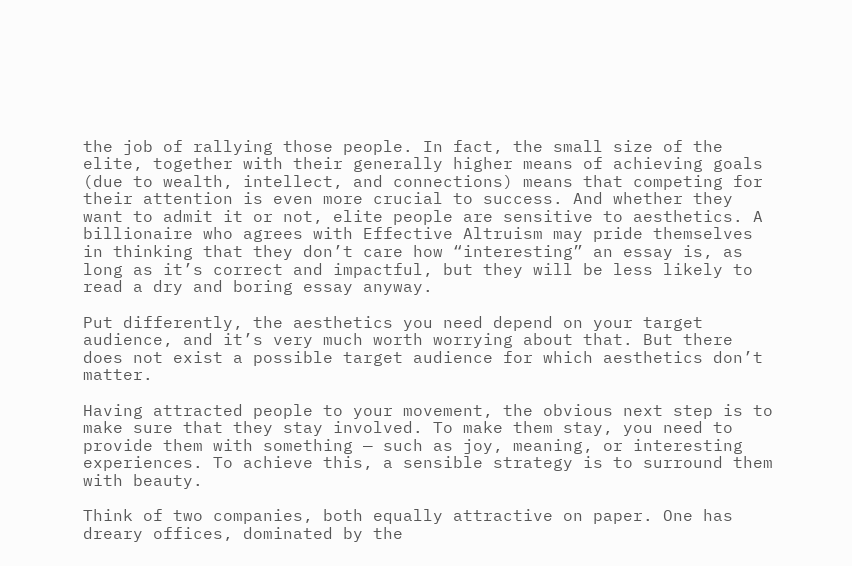the job of rallying those people. In fact, the small size of the elite, together with their generally higher means of achieving goals (due to wealth, intellect, and connections) means that competing for their attention is even more crucial to success. And whether they want to admit it or not, elite people are sensitive to aesthetics. A billionaire who agrees with Effective Altruism may pride themselves in thinking that they don’t care how “interesting” an essay is, as long as it’s correct and impactful, but they will be less likely to read a dry and boring essay anyway.

Put differently, the aesthetics you need depend on your target audience, and it’s very much worth worrying about that. But there does not exist a possible target audience for which aesthetics don’t matter.

Having attracted people to your movement, the obvious next step is to make sure that they stay involved. To make them stay, you need to provide them with something — such as joy, meaning, or interesting experiences. To achieve this, a sensible strategy is to surround them with beauty.

Think of two companies, both equally attractive on paper. One has dreary offices, dominated by the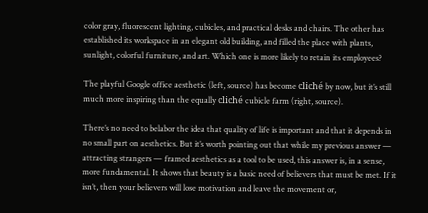color gray, fluorescent lighting, cubicles, and practical desks and chairs. The other has established its workspace in an elegant old building, and filled the place with plants, sunlight, colorful furniture, and art. Which one is more likely to retain its employees?

The playful Google office aesthetic (left, source) has become cliché by now, but it’s still much more inspiring than the equally cliché cubicle farm (right, source).

There’s no need to belabor the idea that quality of life is important and that it depends in no small part on aesthetics. But it’s worth pointing out that while my previous answer — attracting strangers — framed aesthetics as a tool to be used, this answer is, in a sense, more fundamental. It shows that beauty is a basic need of believers that must be met. If it isn’t, then your believers will lose motivation and leave the movement or,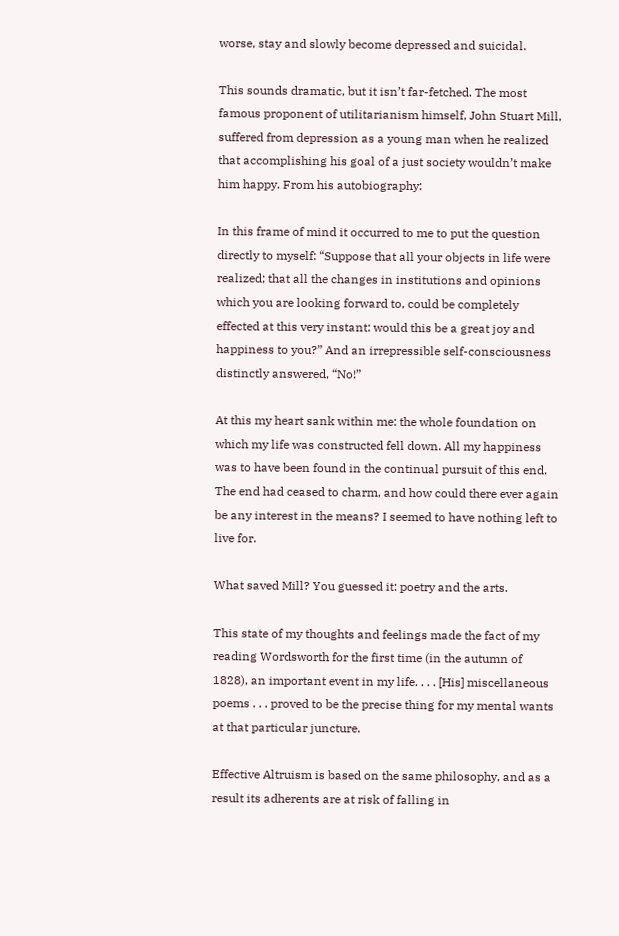worse, stay and slowly become depressed and suicidal.

This sounds dramatic, but it isn’t far-fetched. The most famous proponent of utilitarianism himself, John Stuart Mill, suffered from depression as a young man when he realized that accomplishing his goal of a just society wouldn’t make him happy. From his autobiography:

In this frame of mind it occurred to me to put the question directly to myself: “Suppose that all your objects in life were realized; that all the changes in institutions and opinions which you are looking forward to, could be completely effected at this very instant: would this be a great joy and happiness to you?” And an irrepressible self-consciousness distinctly answered, “No!”

At this my heart sank within me: the whole foundation on which my life was constructed fell down. All my happiness was to have been found in the continual pursuit of this end. The end had ceased to charm, and how could there ever again be any interest in the means? I seemed to have nothing left to live for.

What saved Mill? You guessed it: poetry and the arts.

This state of my thoughts and feelings made the fact of my reading Wordsworth for the first time (in the autumn of 1828), an important event in my life. . . . [His] miscellaneous poems . . . proved to be the precise thing for my mental wants at that particular juncture.

Effective Altruism is based on the same philosophy, and as a result its adherents are at risk of falling in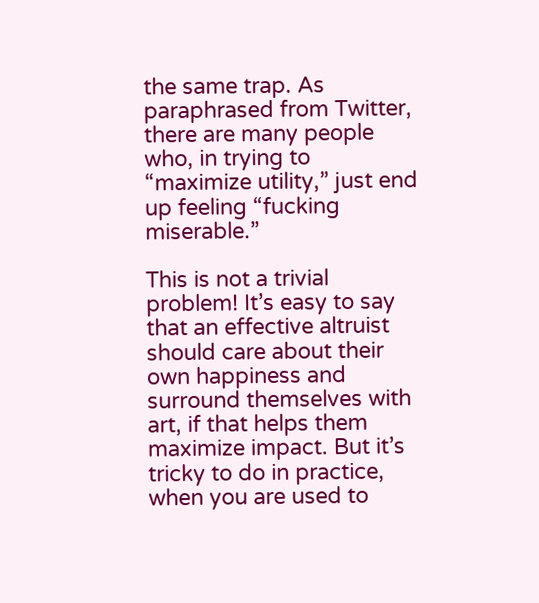the same trap. As paraphrased from Twitter, there are many people who, in trying to “maximize utility,” just end up feeling “fucking miserable.”

This is not a trivial problem! It’s easy to say that an effective altruist should care about their own happiness and surround themselves with art, if that helps them maximize impact. But it’s tricky to do in practice, when you are used to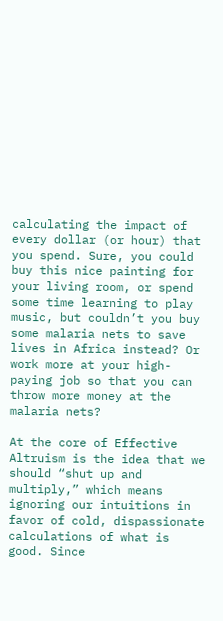calculating the impact of every dollar (or hour) that you spend. Sure, you could buy this nice painting for your living room, or spend some time learning to play music, but couldn’t you buy some malaria nets to save lives in Africa instead? Or work more at your high-paying job so that you can throw more money at the malaria nets?

At the core of Effective Altruism is the idea that we should “shut up and multiply,” which means ignoring our intuitions in favor of cold, dispassionate calculations of what is good. Since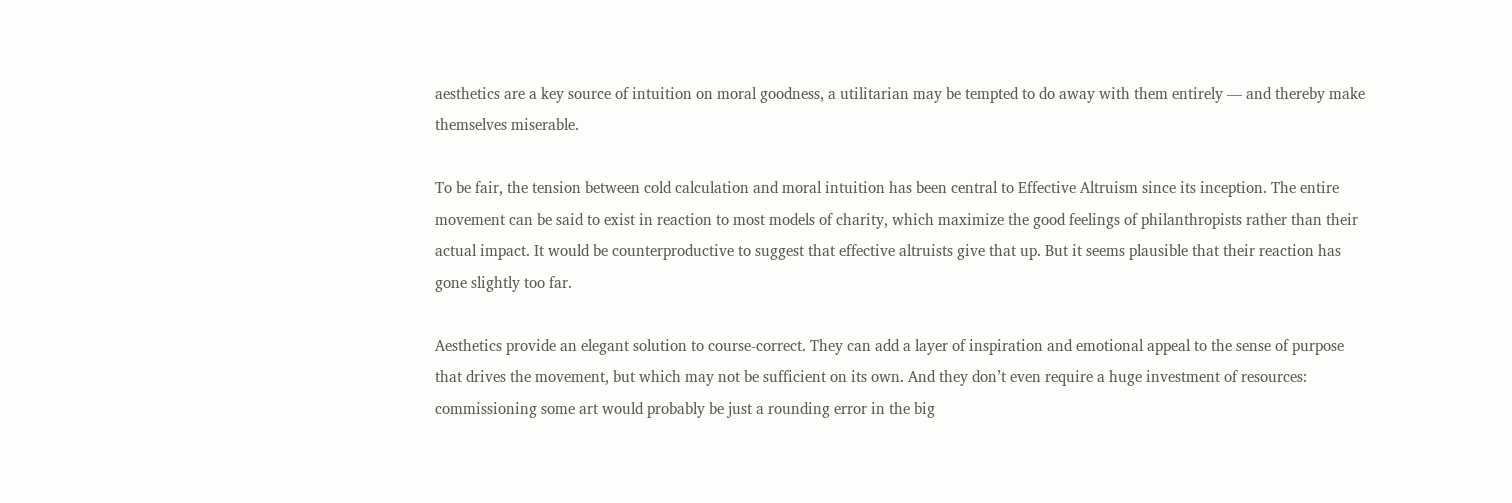aesthetics are a key source of intuition on moral goodness, a utilitarian may be tempted to do away with them entirely — and thereby make themselves miserable.

To be fair, the tension between cold calculation and moral intuition has been central to Effective Altruism since its inception. The entire movement can be said to exist in reaction to most models of charity, which maximize the good feelings of philanthropists rather than their actual impact. It would be counterproductive to suggest that effective altruists give that up. But it seems plausible that their reaction has gone slightly too far.

Aesthetics provide an elegant solution to course-correct. They can add a layer of inspiration and emotional appeal to the sense of purpose that drives the movement, but which may not be sufficient on its own. And they don’t even require a huge investment of resources: commissioning some art would probably be just a rounding error in the big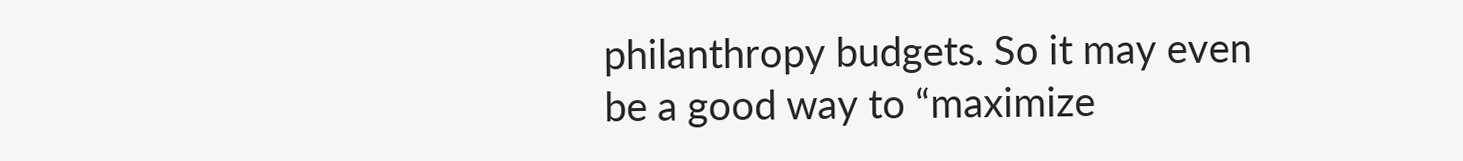philanthropy budgets. So it may even be a good way to “maximize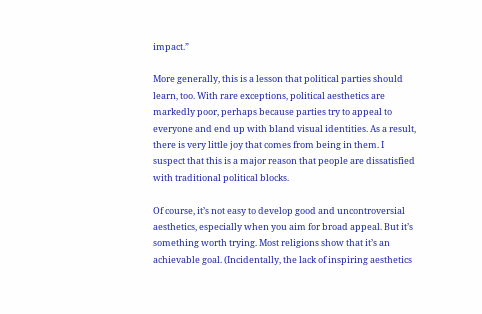impact.”

More generally, this is a lesson that political parties should learn, too. With rare exceptions, political aesthetics are markedly poor, perhaps because parties try to appeal to everyone and end up with bland visual identities. As a result, there is very little joy that comes from being in them. I suspect that this is a major reason that people are dissatisfied with traditional political blocks.

Of course, it’s not easy to develop good and uncontroversial aesthetics, especially when you aim for broad appeal. But it’s something worth trying. Most religions show that it’s an achievable goal. (Incidentally, the lack of inspiring aesthetics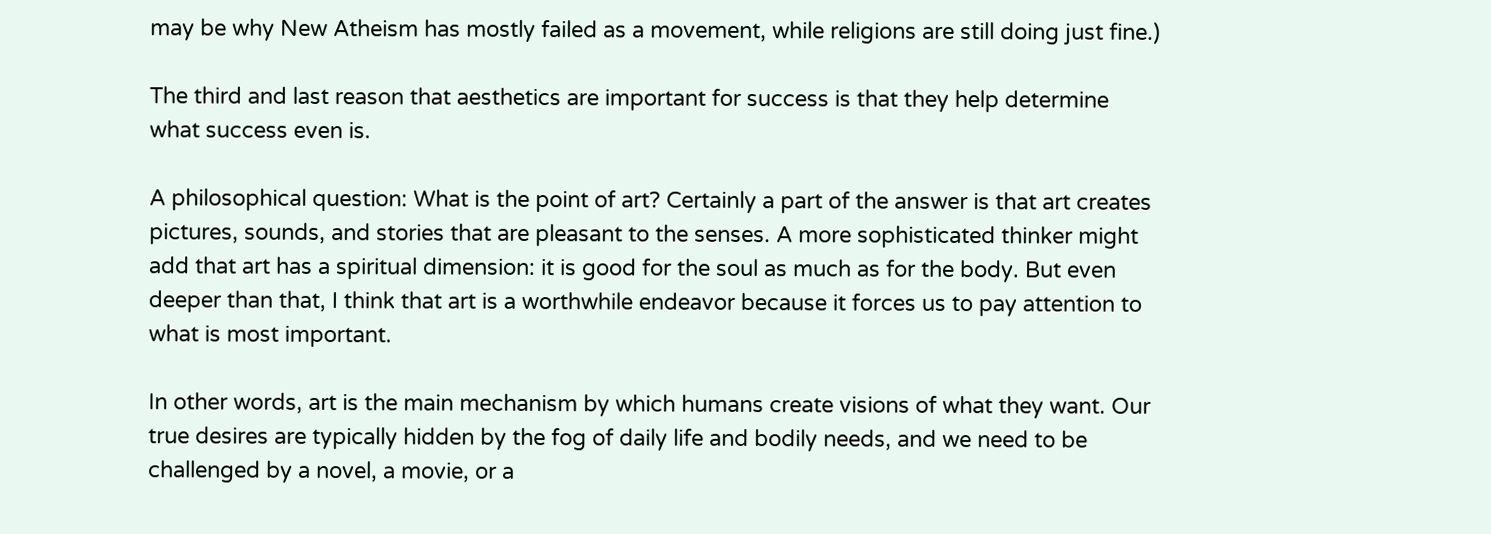may be why New Atheism has mostly failed as a movement, while religions are still doing just fine.)

The third and last reason that aesthetics are important for success is that they help determine what success even is.

A philosophical question: What is the point of art? Certainly a part of the answer is that art creates pictures, sounds, and stories that are pleasant to the senses. A more sophisticated thinker might add that art has a spiritual dimension: it is good for the soul as much as for the body. But even deeper than that, I think that art is a worthwhile endeavor because it forces us to pay attention to what is most important.

In other words, art is the main mechanism by which humans create visions of what they want. Our true desires are typically hidden by the fog of daily life and bodily needs, and we need to be challenged by a novel, a movie, or a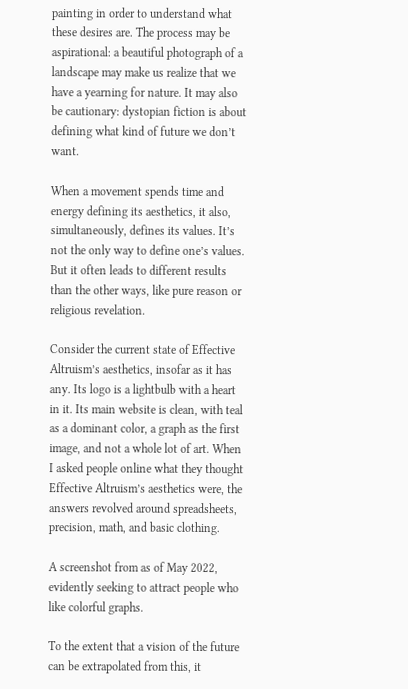painting in order to understand what these desires are. The process may be aspirational: a beautiful photograph of a landscape may make us realize that we have a yearning for nature. It may also be cautionary: dystopian fiction is about defining what kind of future we don’t want.

When a movement spends time and energy defining its aesthetics, it also, simultaneously, defines its values. It’s not the only way to define one’s values. But it often leads to different results than the other ways, like pure reason or religious revelation.

Consider the current state of Effective Altruism’s aesthetics, insofar as it has any. Its logo is a lightbulb with a heart in it. Its main website is clean, with teal as a dominant color, a graph as the first image, and not a whole lot of art. When I asked people online what they thought Effective Altruism’s aesthetics were, the answers revolved around spreadsheets, precision, math, and basic clothing.

A screenshot from as of May 2022, evidently seeking to attract people who like colorful graphs.

To the extent that a vision of the future can be extrapolated from this, it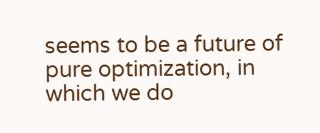seems to be a future of pure optimization, in which we do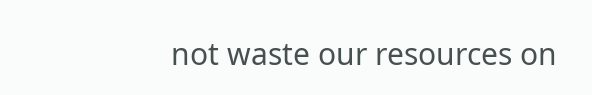not waste our resources on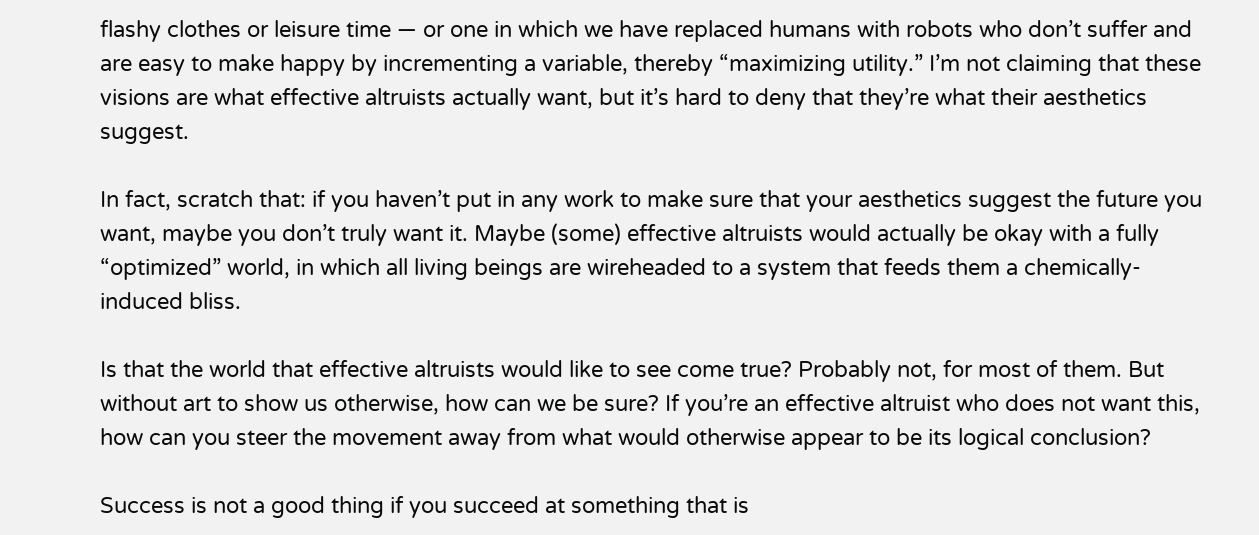flashy clothes or leisure time — or one in which we have replaced humans with robots who don’t suffer and are easy to make happy by incrementing a variable, thereby “maximizing utility.” I’m not claiming that these visions are what effective altruists actually want, but it’s hard to deny that they’re what their aesthetics suggest.

In fact, scratch that: if you haven’t put in any work to make sure that your aesthetics suggest the future you want, maybe you don’t truly want it. Maybe (some) effective altruists would actually be okay with a fully “optimized” world, in which all living beings are wireheaded to a system that feeds them a chemically-induced bliss.

Is that the world that effective altruists would like to see come true? Probably not, for most of them. But without art to show us otherwise, how can we be sure? If you’re an effective altruist who does not want this, how can you steer the movement away from what would otherwise appear to be its logical conclusion?

Success is not a good thing if you succeed at something that is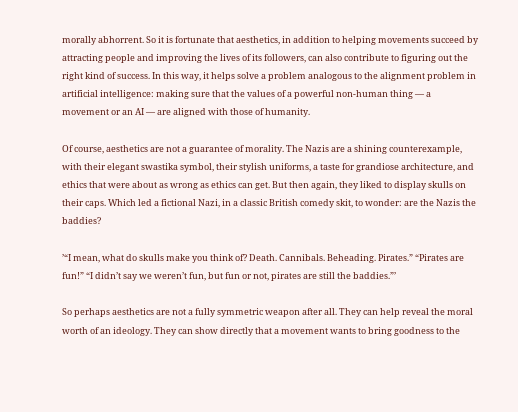morally abhorrent. So it is fortunate that aesthetics, in addition to helping movements succeed by attracting people and improving the lives of its followers, can also contribute to figuring out the right kind of success. In this way, it helps solve a problem analogous to the alignment problem in artificial intelligence: making sure that the values of a powerful non-human thing — a movement or an AI — are aligned with those of humanity.

Of course, aesthetics are not a guarantee of morality. The Nazis are a shining counterexample, with their elegant swastika symbol, their stylish uniforms, a taste for grandiose architecture, and ethics that were about as wrong as ethics can get. But then again, they liked to display skulls on their caps. Which led a fictional Nazi, in a classic British comedy skit, to wonder: are the Nazis the baddies?

’“I mean, what do skulls make you think of? Death. Cannibals. Beheading. Pirates.” “Pirates are fun!” “I didn’t say we weren’t fun, but fun or not, pirates are still the baddies.”’

So perhaps aesthetics are not a fully symmetric weapon after all. They can help reveal the moral worth of an ideology. They can show directly that a movement wants to bring goodness to the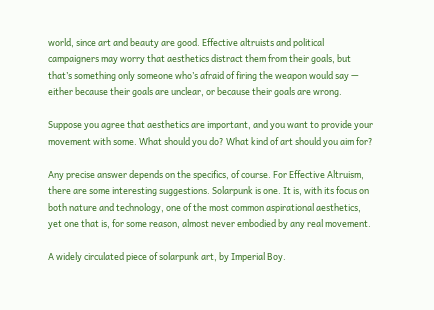world, since art and beauty are good. Effective altruists and political campaigners may worry that aesthetics distract them from their goals, but that’s something only someone who’s afraid of firing the weapon would say — either because their goals are unclear, or because their goals are wrong.

Suppose you agree that aesthetics are important, and you want to provide your movement with some. What should you do? What kind of art should you aim for?

Any precise answer depends on the specifics, of course. For Effective Altruism, there are some interesting suggestions. Solarpunk is one. It is, with its focus on both nature and technology, one of the most common aspirational aesthetics, yet one that is, for some reason, almost never embodied by any real movement.

A widely circulated piece of solarpunk art, by Imperial Boy.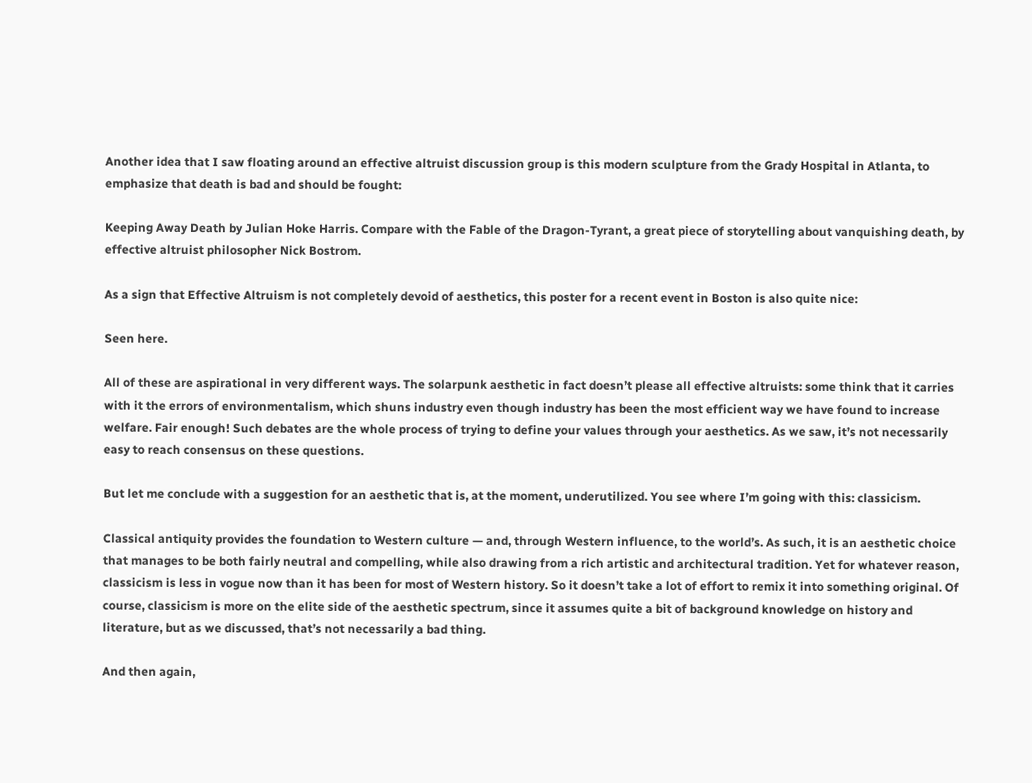Another idea that I saw floating around an effective altruist discussion group is this modern sculpture from the Grady Hospital in Atlanta, to emphasize that death is bad and should be fought:

Keeping Away Death by Julian Hoke Harris. Compare with the Fable of the Dragon-Tyrant, a great piece of storytelling about vanquishing death, by effective altruist philosopher Nick Bostrom.

As a sign that Effective Altruism is not completely devoid of aesthetics, this poster for a recent event in Boston is also quite nice:

Seen here.

All of these are aspirational in very different ways. The solarpunk aesthetic in fact doesn’t please all effective altruists: some think that it carries with it the errors of environmentalism, which shuns industry even though industry has been the most efficient way we have found to increase welfare. Fair enough! Such debates are the whole process of trying to define your values through your aesthetics. As we saw, it’s not necessarily easy to reach consensus on these questions.

But let me conclude with a suggestion for an aesthetic that is, at the moment, underutilized. You see where I’m going with this: classicism.

Classical antiquity provides the foundation to Western culture — and, through Western influence, to the world’s. As such, it is an aesthetic choice that manages to be both fairly neutral and compelling, while also drawing from a rich artistic and architectural tradition. Yet for whatever reason, classicism is less in vogue now than it has been for most of Western history. So it doesn’t take a lot of effort to remix it into something original. Of course, classicism is more on the elite side of the aesthetic spectrum, since it assumes quite a bit of background knowledge on history and literature, but as we discussed, that’s not necessarily a bad thing.

And then again,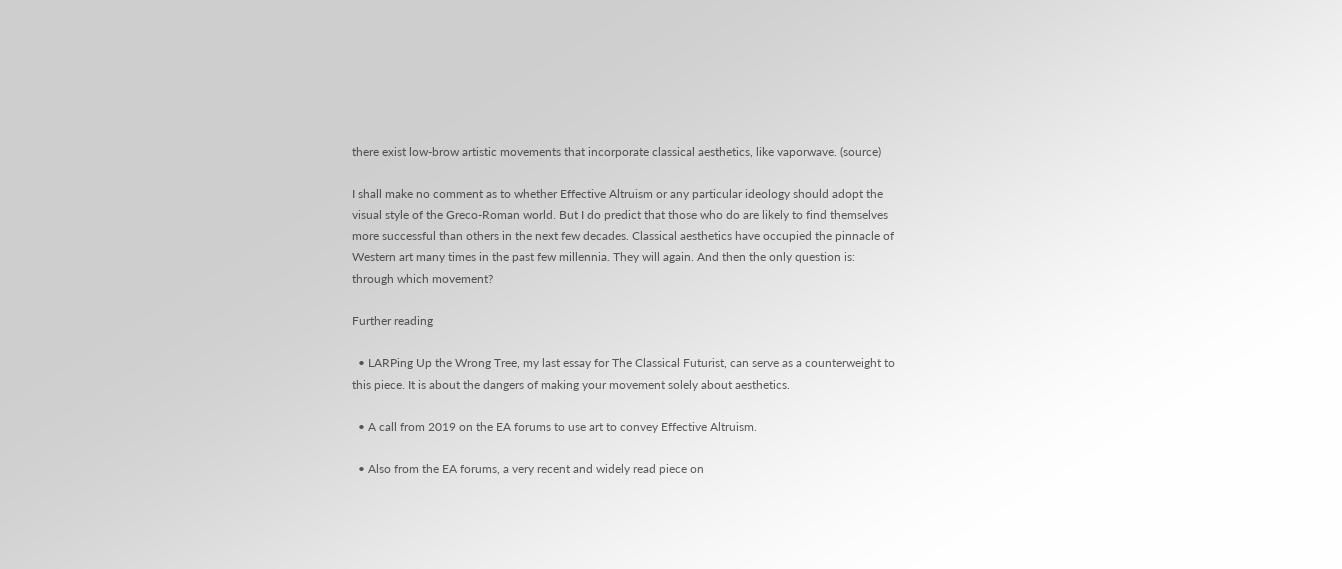there exist low-brow artistic movements that incorporate classical aesthetics, like vaporwave. (source)

I shall make no comment as to whether Effective Altruism or any particular ideology should adopt the visual style of the Greco-Roman world. But I do predict that those who do are likely to find themselves more successful than others in the next few decades. Classical aesthetics have occupied the pinnacle of Western art many times in the past few millennia. They will again. And then the only question is: through which movement?

Further reading

  • LARPing Up the Wrong Tree, my last essay for The Classical Futurist, can serve as a counterweight to this piece. It is about the dangers of making your movement solely about aesthetics.

  • A call from 2019 on the EA forums to use art to convey Effective Altruism.

  • Also from the EA forums, a very recent and widely read piece on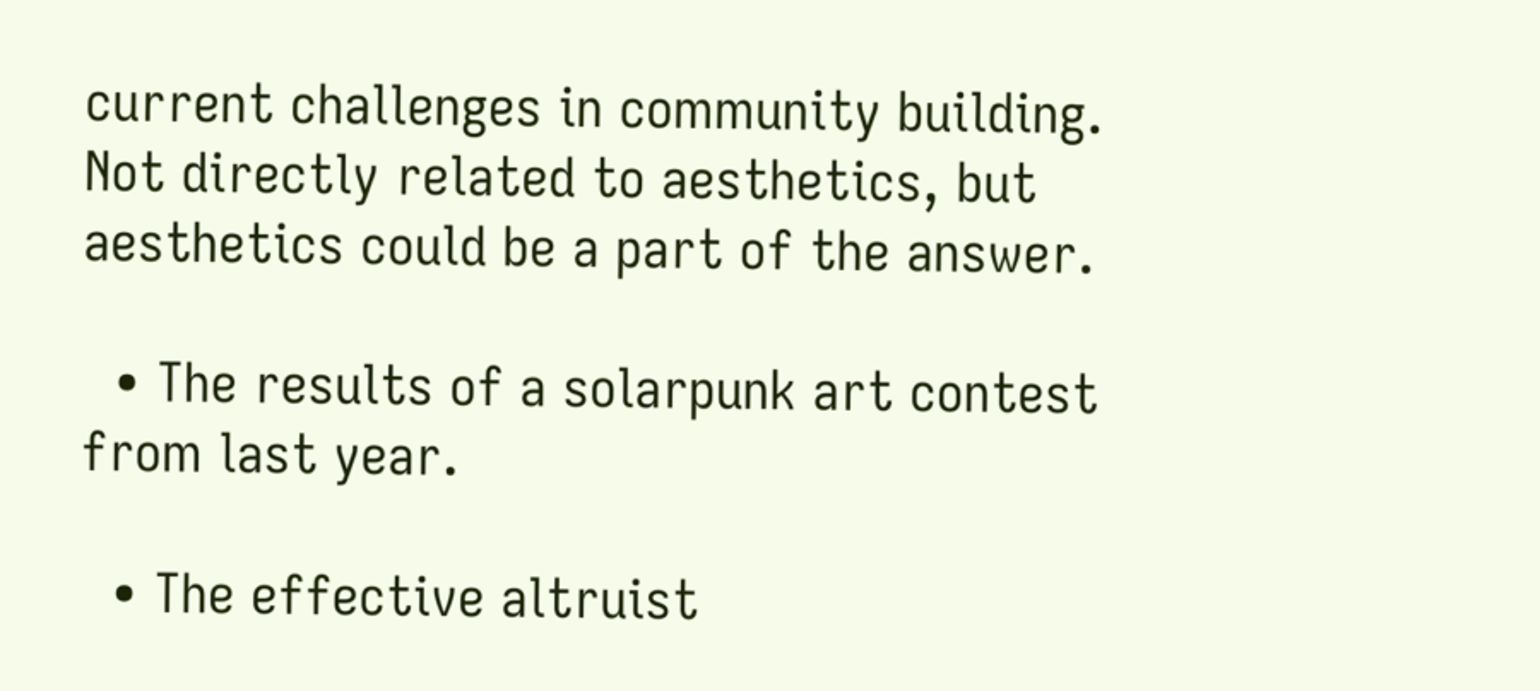current challenges in community building. Not directly related to aesthetics, but aesthetics could be a part of the answer.

  • The results of a solarpunk art contest from last year.

  • The effective altruist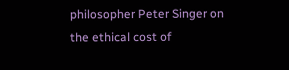philosopher Peter Singer on the ethical cost of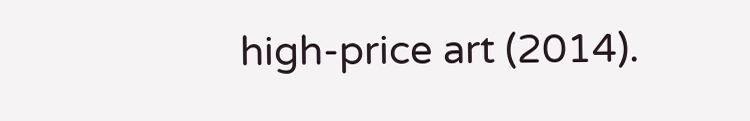high-price art (2014).